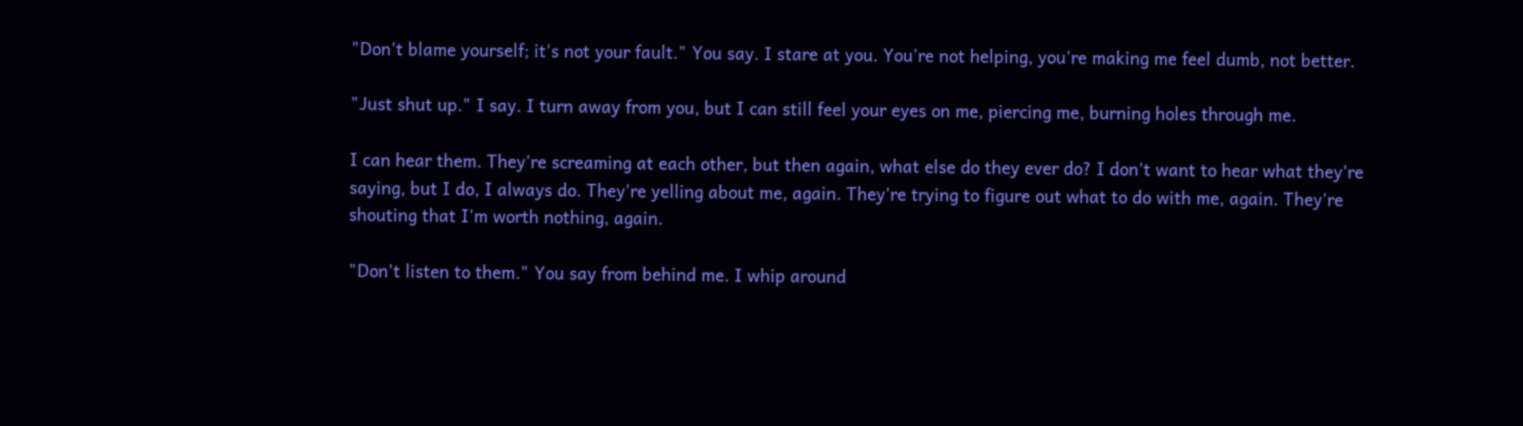"Don't blame yourself; it's not your fault." You say. I stare at you. You're not helping, you're making me feel dumb, not better.

"Just shut up." I say. I turn away from you, but I can still feel your eyes on me, piercing me, burning holes through me.

I can hear them. They're screaming at each other, but then again, what else do they ever do? I don't want to hear what they're saying, but I do, I always do. They're yelling about me, again. They're trying to figure out what to do with me, again. They're shouting that I'm worth nothing, again.

"Don't listen to them." You say from behind me. I whip around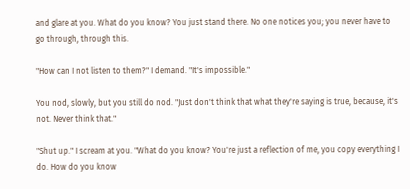and glare at you. What do you know? You just stand there. No one notices you; you never have to go through, through this.

"How can I not listen to them?" I demand. "It's impossible."

You nod, slowly, but you still do nod. "Just don't think that what they're saying is true, because, it's not. Never think that."

"Shut up." I scream at you. "What do you know? You're just a reflection of me, you copy everything I do. How do you know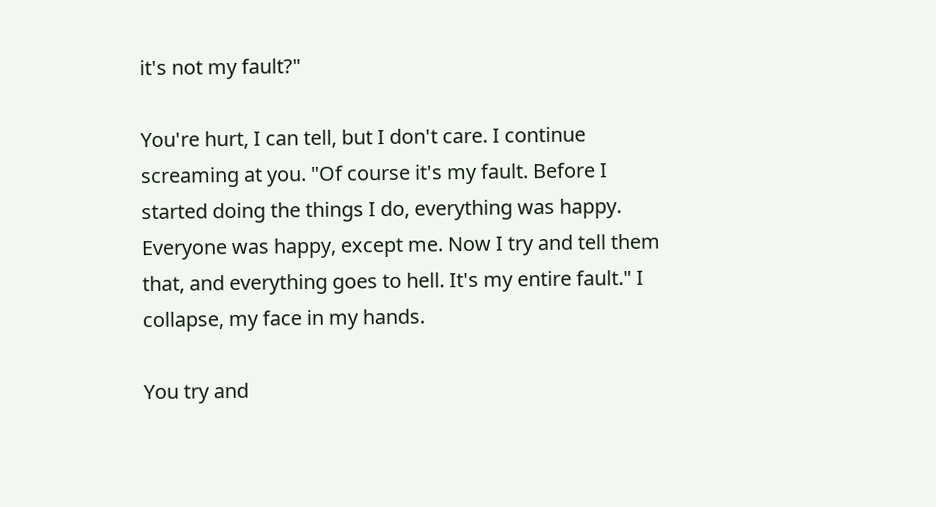it's not my fault?"

You're hurt, I can tell, but I don't care. I continue screaming at you. "Of course it's my fault. Before I started doing the things I do, everything was happy. Everyone was happy, except me. Now I try and tell them that, and everything goes to hell. It's my entire fault." I collapse, my face in my hands.

You try and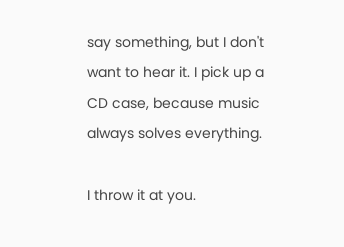say something, but I don't want to hear it. I pick up a CD case, because music always solves everything.

I throw it at you.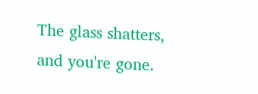The glass shatters, and you're gone.